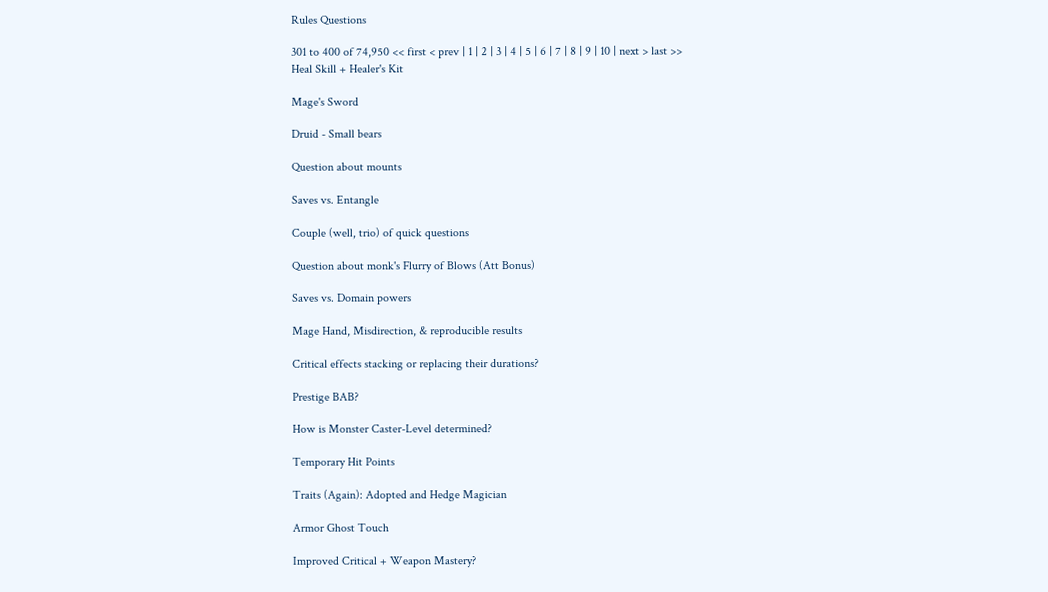Rules Questions

301 to 400 of 74,950 << first < prev | 1 | 2 | 3 | 4 | 5 | 6 | 7 | 8 | 9 | 10 | next > last >>
Heal Skill + Healer's Kit

Mage's Sword

Druid - Small bears

Question about mounts

Saves vs. Entangle

Couple (well, trio) of quick questions

Question about monk's Flurry of Blows (Att Bonus)

Saves vs. Domain powers

Mage Hand, Misdirection, & reproducible results

Critical effects stacking or replacing their durations?

Prestige BAB?

How is Monster Caster-Level determined?

Temporary Hit Points

Traits (Again): Adopted and Hedge Magician

Armor Ghost Touch

Improved Critical + Weapon Mastery?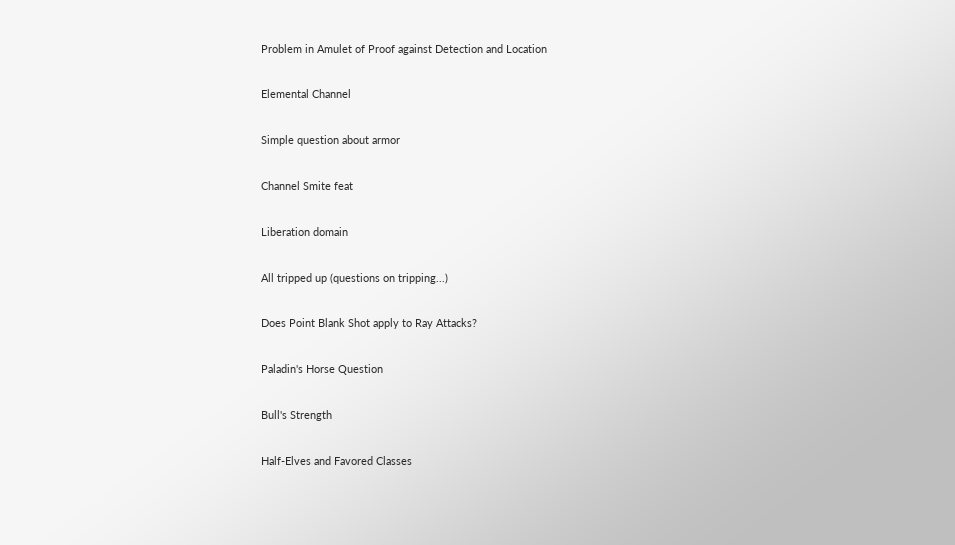Problem in Amulet of Proof against Detection and Location

Elemental Channel

Simple question about armor

Channel Smite feat

Liberation domain

All tripped up (questions on tripping...)

Does Point Blank Shot apply to Ray Attacks?

Paladin's Horse Question

Bull's Strength

Half-Elves and Favored Classes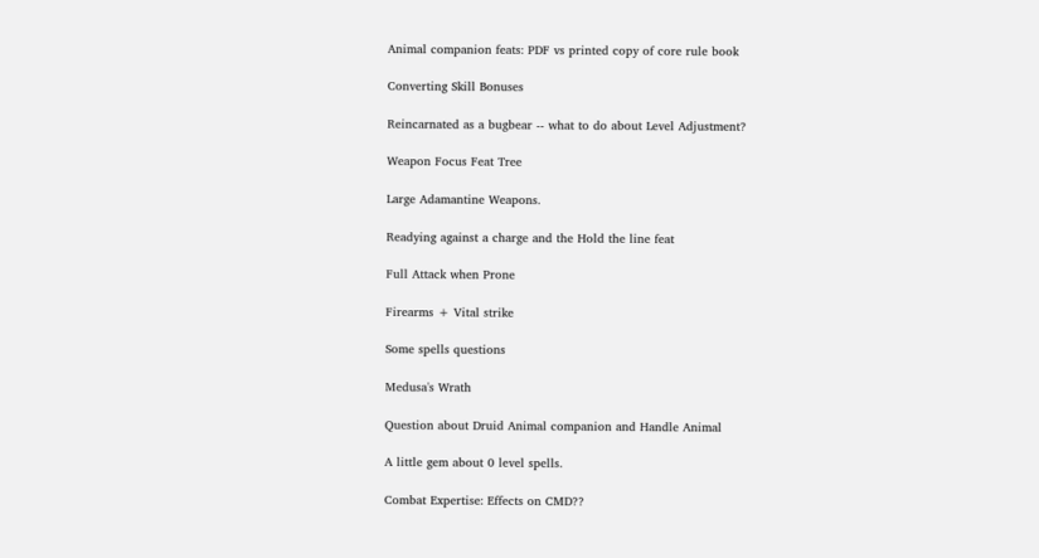Animal companion feats: PDF vs printed copy of core rule book

Converting Skill Bonuses

Reincarnated as a bugbear -- what to do about Level Adjustment?

Weapon Focus Feat Tree

Large Adamantine Weapons.

Readying against a charge and the Hold the line feat

Full Attack when Prone

Firearms + Vital strike

Some spells questions

Medusa's Wrath

Question about Druid Animal companion and Handle Animal

A little gem about 0 level spells.

Combat Expertise: Effects on CMD??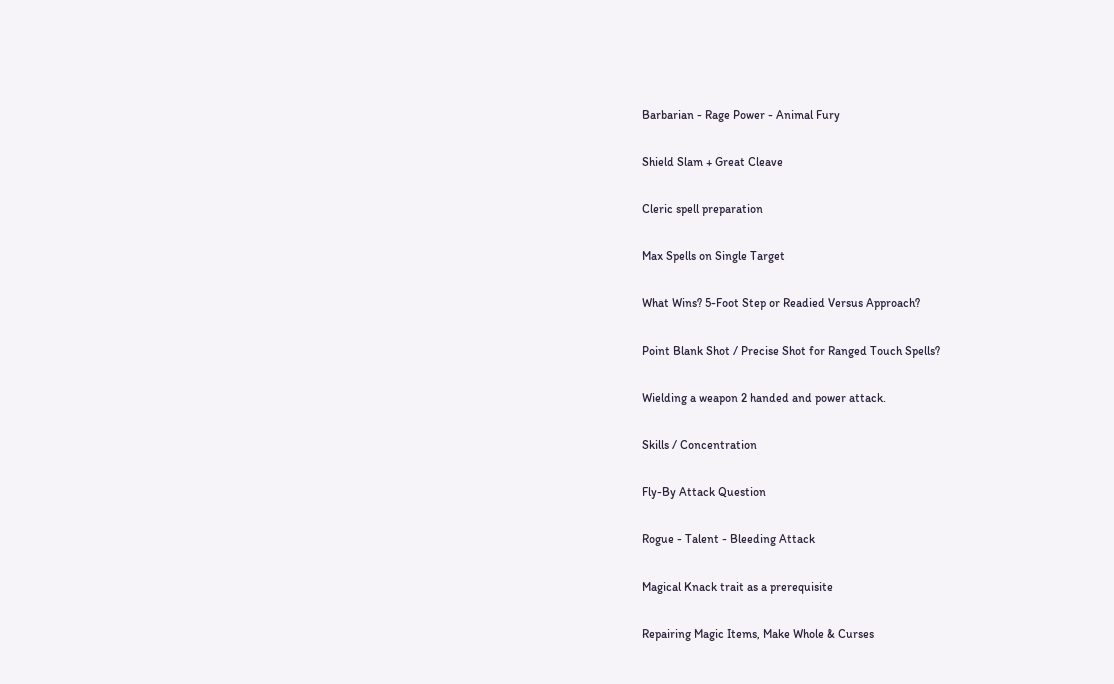Barbarian - Rage Power - Animal Fury

Shield Slam + Great Cleave

Cleric spell preparation

Max Spells on Single Target

What Wins? 5-Foot Step or Readied Versus Approach?

Point Blank Shot / Precise Shot for Ranged Touch Spells?

Wielding a weapon 2 handed and power attack.

Skills / Concentration

Fly-By Attack Question

Rogue - Talent - Bleeding Attack

Magical Knack trait as a prerequisite

Repairing Magic Items, Make Whole & Curses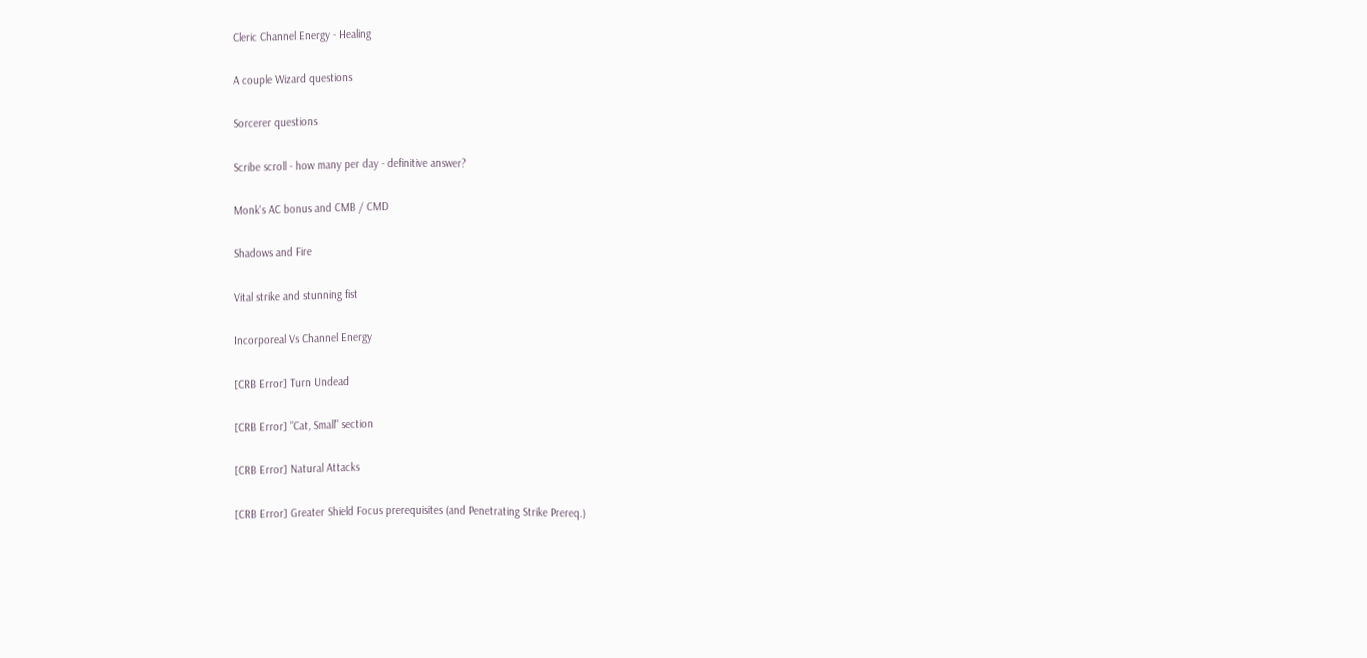Cleric Channel Energy - Healing

A couple Wizard questions

Sorcerer questions

Scribe scroll - how many per day - definitive answer?

Monk's AC bonus and CMB / CMD

Shadows and Fire

Vital strike and stunning fist

Incorporeal Vs Channel Energy

[CRB Error] Turn Undead

[CRB Error] "Cat, Small" section

[CRB Error] Natural Attacks

[CRB Error] Greater Shield Focus prerequisites (and Penetrating Strike Prereq.)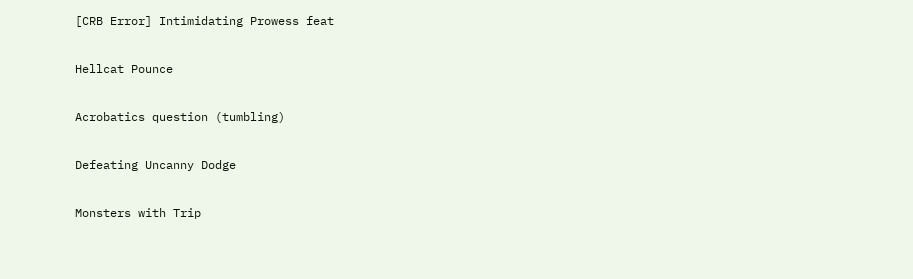[CRB Error] Intimidating Prowess feat

Hellcat Pounce

Acrobatics question (tumbling)

Defeating Uncanny Dodge

Monsters with Trip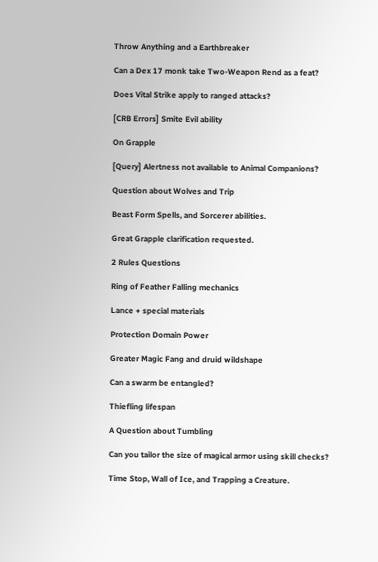Throw Anything and a Earthbreaker

Can a Dex 17 monk take Two-Weapon Rend as a feat?

Does Vital Strike apply to ranged attacks?

[CRB Errors] Smite Evil ability

On Grapple

[Query] Alertness not available to Animal Companions?

Question about Wolves and Trip

Beast Form Spells, and Sorcerer abilities.

Great Grapple clarification requested.

2 Rules Questions

Ring of Feather Falling mechanics

Lance + special materials

Protection Domain Power

Greater Magic Fang and druid wildshape

Can a swarm be entangled?

Thiefling lifespan

A Question about Tumbling

Can you tailor the size of magical armor using skill checks?

Time Stop, Wall of Ice, and Trapping a Creature.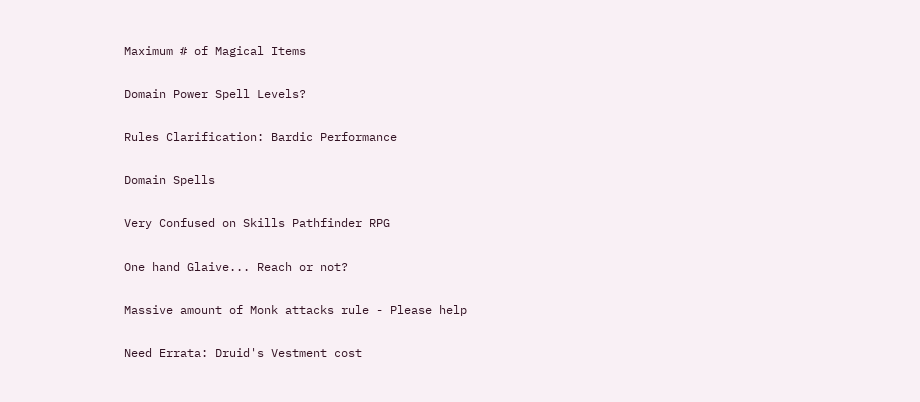Maximum # of Magical Items

Domain Power Spell Levels?

Rules Clarification: Bardic Performance

Domain Spells

Very Confused on Skills Pathfinder RPG

One hand Glaive... Reach or not?

Massive amount of Monk attacks rule - Please help

Need Errata: Druid's Vestment cost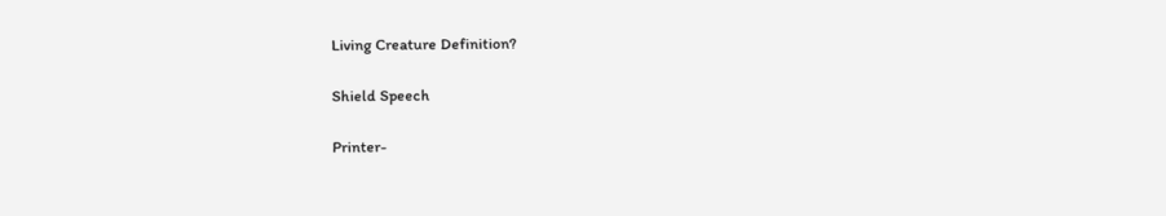Living Creature Definition?

Shield Speech

Printer-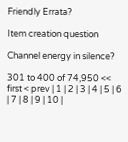Friendly Errata?

Item creation question

Channel energy in silence?

301 to 400 of 74,950 << first < prev | 1 | 2 | 3 | 4 | 5 | 6 | 7 | 8 | 9 | 10 |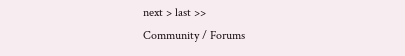next > last >>
Community / Forums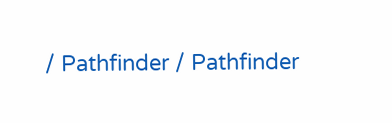/ Pathfinder / Pathfinder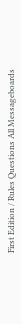First Edition / Rules Questions All Messageboards